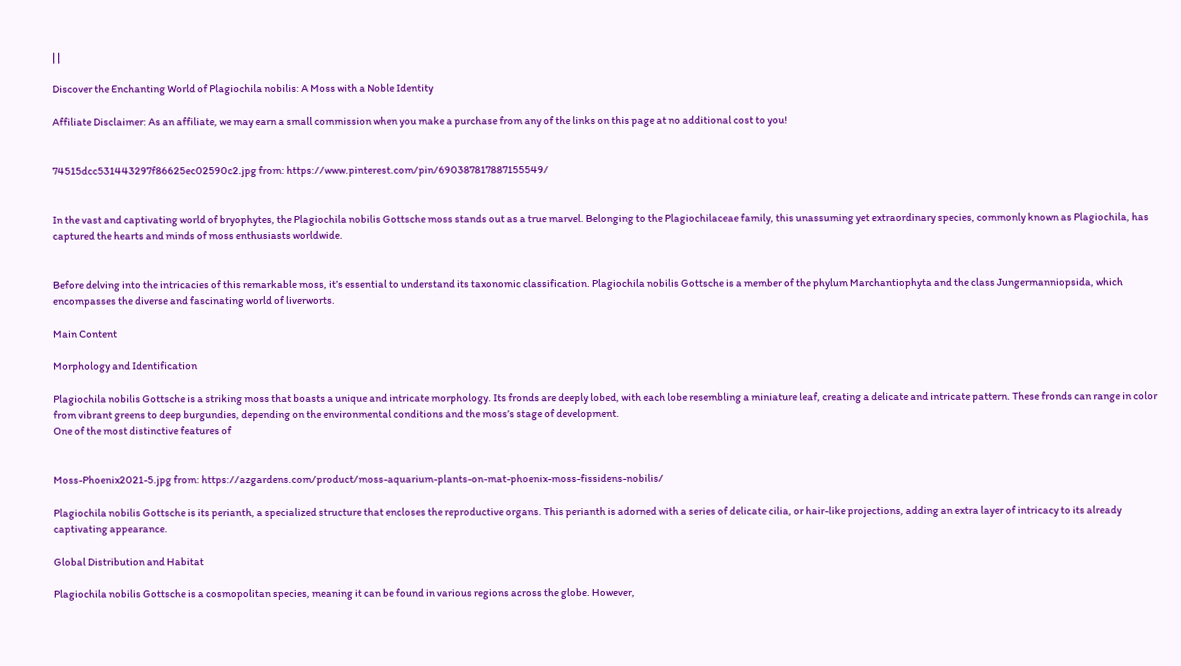| |

Discover the Enchanting World of Plagiochila nobilis: A Moss with a Noble Identity

Affiliate Disclaimer: As an affiliate, we may earn a small commission when you make a purchase from any of the links on this page at no additional cost to you!


74515dcc531443297f86625ec02590c2.jpg from: https://www.pinterest.com/pin/690387817887155549/


In the vast and captivating world of bryophytes, the Plagiochila nobilis Gottsche moss stands out as a true marvel. Belonging to the Plagiochilaceae family, this unassuming yet extraordinary species, commonly known as Plagiochila, has captured the hearts and minds of moss enthusiasts worldwide.


Before delving into the intricacies of this remarkable moss, it’s essential to understand its taxonomic classification. Plagiochila nobilis Gottsche is a member of the phylum Marchantiophyta and the class Jungermanniopsida, which encompasses the diverse and fascinating world of liverworts.

Main Content

Morphology and Identification

Plagiochila nobilis Gottsche is a striking moss that boasts a unique and intricate morphology. Its fronds are deeply lobed, with each lobe resembling a miniature leaf, creating a delicate and intricate pattern. These fronds can range in color from vibrant greens to deep burgundies, depending on the environmental conditions and the moss’s stage of development.
One of the most distinctive features of


Moss-Phoenix2021-5.jpg from: https://azgardens.com/product/moss-aquarium-plants-on-mat-phoenix-moss-fissidens-nobilis/

Plagiochila nobilis Gottsche is its perianth, a specialized structure that encloses the reproductive organs. This perianth is adorned with a series of delicate cilia, or hair-like projections, adding an extra layer of intricacy to its already captivating appearance.

Global Distribution and Habitat

Plagiochila nobilis Gottsche is a cosmopolitan species, meaning it can be found in various regions across the globe. However,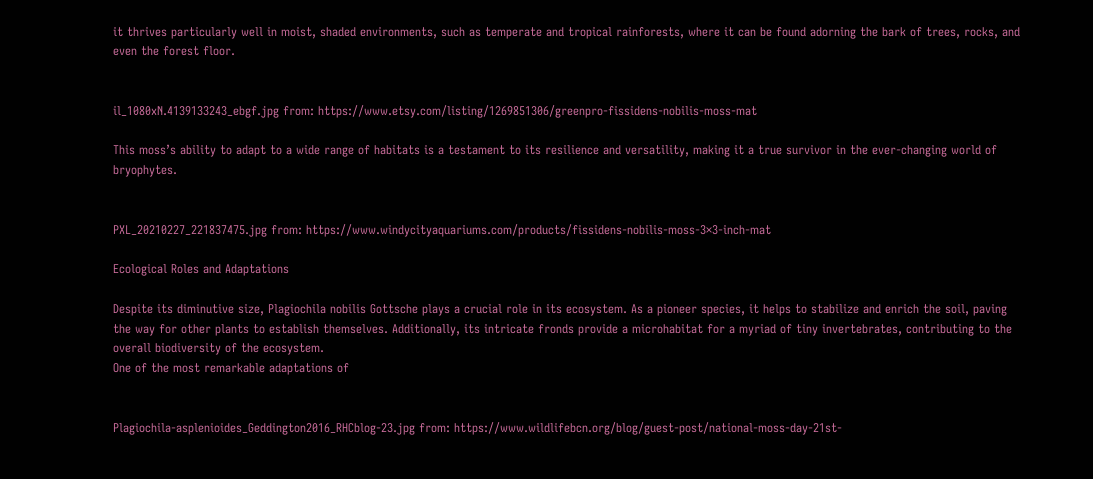it thrives particularly well in moist, shaded environments, such as temperate and tropical rainforests, where it can be found adorning the bark of trees, rocks, and even the forest floor.


il_1080xN.4139133243_ebgf.jpg from: https://www.etsy.com/listing/1269851306/greenpro-fissidens-nobilis-moss-mat

This moss’s ability to adapt to a wide range of habitats is a testament to its resilience and versatility, making it a true survivor in the ever-changing world of bryophytes.


PXL_20210227_221837475.jpg from: https://www.windycityaquariums.com/products/fissidens-nobilis-moss-3×3-inch-mat

Ecological Roles and Adaptations

Despite its diminutive size, Plagiochila nobilis Gottsche plays a crucial role in its ecosystem. As a pioneer species, it helps to stabilize and enrich the soil, paving the way for other plants to establish themselves. Additionally, its intricate fronds provide a microhabitat for a myriad of tiny invertebrates, contributing to the overall biodiversity of the ecosystem.
One of the most remarkable adaptations of


Plagiochila-asplenioides_Geddington2016_RHCblog-23.jpg from: https://www.wildlifebcn.org/blog/guest-post/national-moss-day-21st-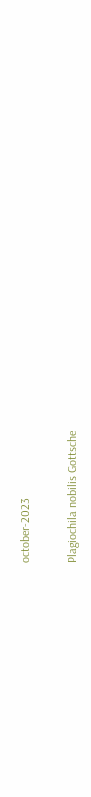october-2023

Plagiochila nobilis Gottsche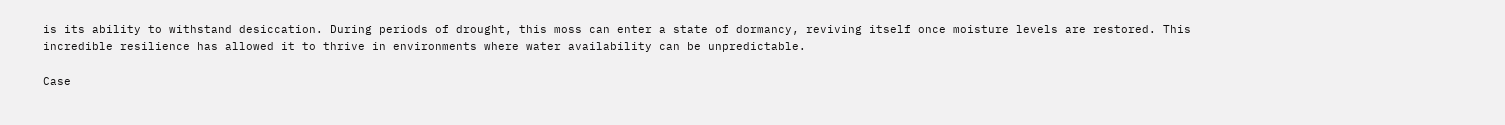is its ability to withstand desiccation. During periods of drought, this moss can enter a state of dormancy, reviving itself once moisture levels are restored. This incredible resilience has allowed it to thrive in environments where water availability can be unpredictable.

Case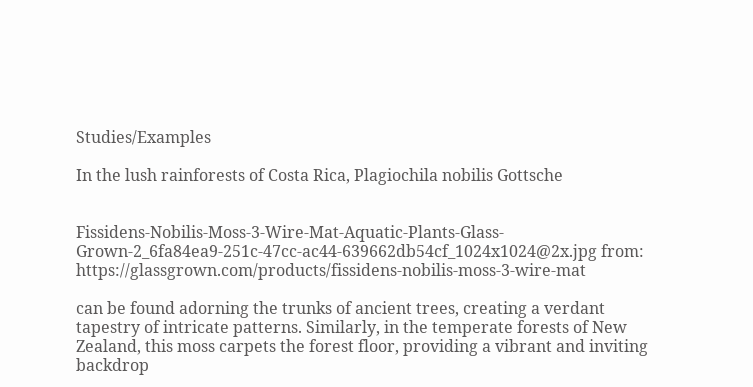Studies/Examples

In the lush rainforests of Costa Rica, Plagiochila nobilis Gottsche


Fissidens-Nobilis-Moss-3-Wire-Mat-Aquatic-Plants-Glass-Grown-2_6fa84ea9-251c-47cc-ac44-639662db54cf_1024x1024@2x.jpg from: https://glassgrown.com/products/fissidens-nobilis-moss-3-wire-mat

can be found adorning the trunks of ancient trees, creating a verdant tapestry of intricate patterns. Similarly, in the temperate forests of New Zealand, this moss carpets the forest floor, providing a vibrant and inviting backdrop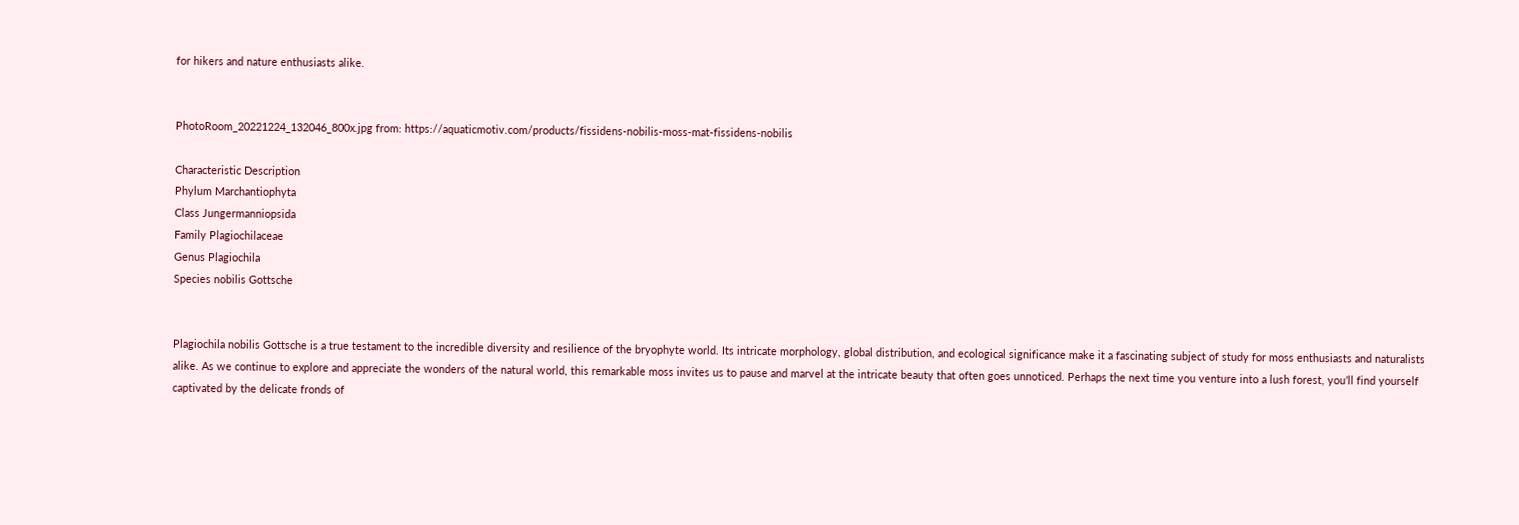for hikers and nature enthusiasts alike.


PhotoRoom_20221224_132046_800x.jpg from: https://aquaticmotiv.com/products/fissidens-nobilis-moss-mat-fissidens-nobilis

Characteristic Description
Phylum Marchantiophyta
Class Jungermanniopsida
Family Plagiochilaceae
Genus Plagiochila
Species nobilis Gottsche


Plagiochila nobilis Gottsche is a true testament to the incredible diversity and resilience of the bryophyte world. Its intricate morphology, global distribution, and ecological significance make it a fascinating subject of study for moss enthusiasts and naturalists alike. As we continue to explore and appreciate the wonders of the natural world, this remarkable moss invites us to pause and marvel at the intricate beauty that often goes unnoticed. Perhaps the next time you venture into a lush forest, you’ll find yourself captivated by the delicate fronds of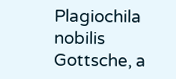Plagiochila nobilis Gottsche, a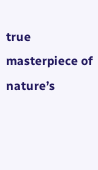true masterpiece of nature’s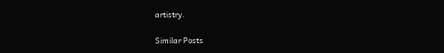artistry.

Similar Posts